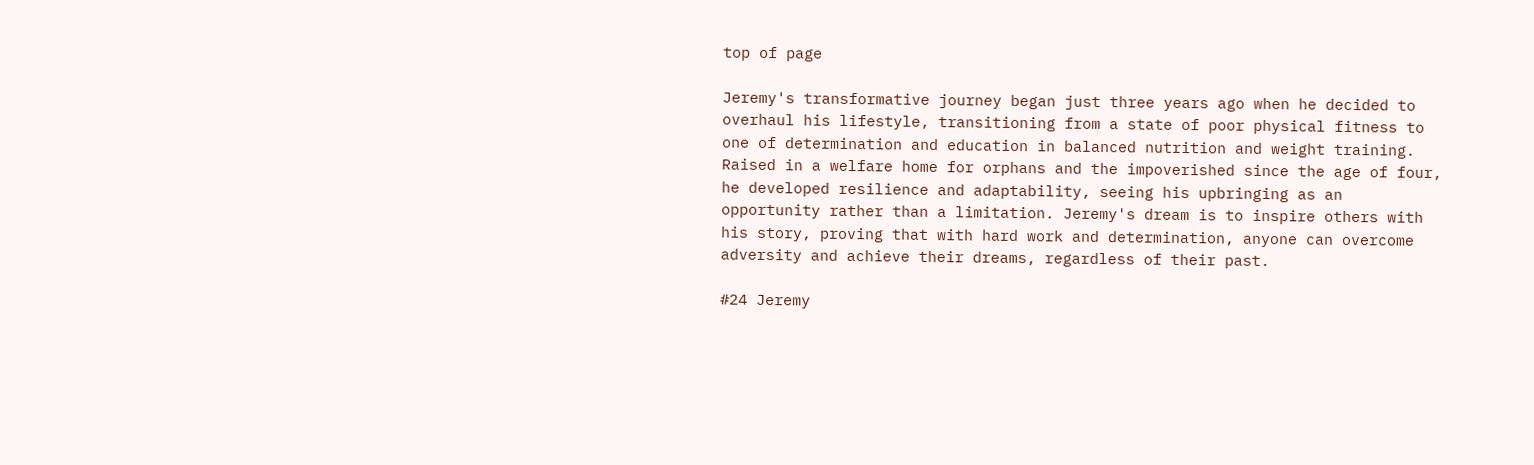top of page

Jeremy's transformative journey began just three years ago when he decided to overhaul his lifestyle, transitioning from a state of poor physical fitness to one of determination and education in balanced nutrition and weight training. Raised in a welfare home for orphans and the impoverished since the age of four, he developed resilience and adaptability, seeing his upbringing as an opportunity rather than a limitation. Jeremy's dream is to inspire others with his story, proving that with hard work and determination, anyone can overcome adversity and achieve their dreams, regardless of their past.

#24 Jeremy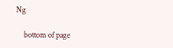Ng

    bottom of page